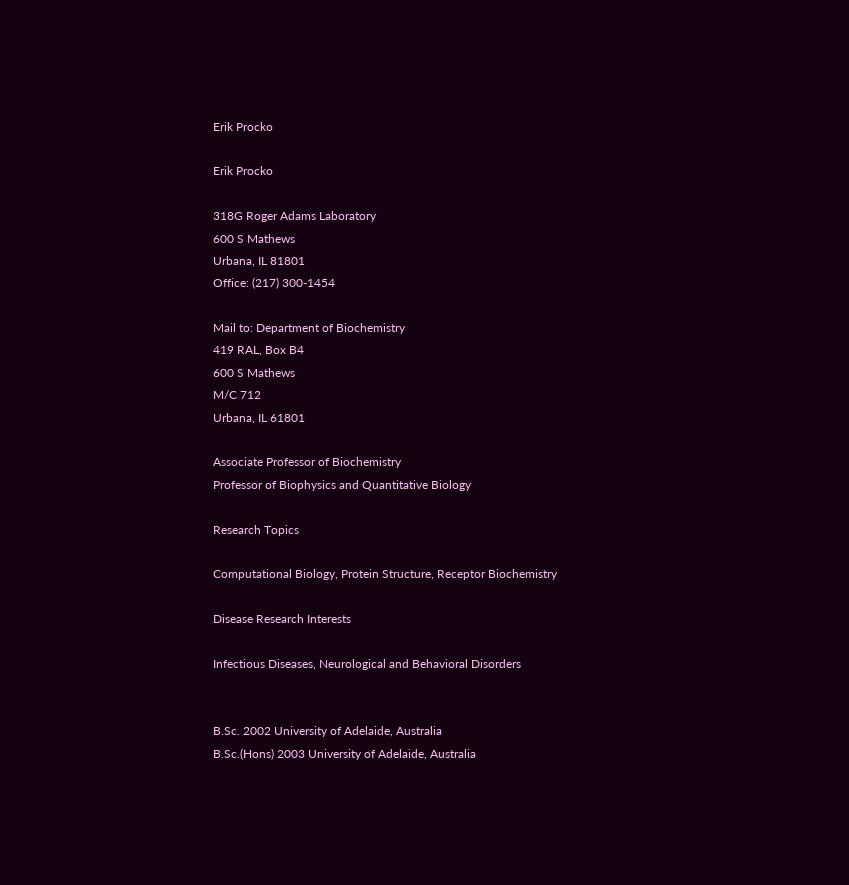Erik Procko

Erik Procko

318G Roger Adams Laboratory
600 S Mathews
Urbana, IL 81801
Office: (217) 300-1454

Mail to: Department of Biochemistry
419 RAL, Box B4
600 S Mathews
M/C 712
Urbana, IL 61801

Associate Professor of Biochemistry
Professor of Biophysics and Quantitative Biology

Research Topics

Computational Biology, Protein Structure, Receptor Biochemistry

Disease Research Interests

Infectious Diseases, Neurological and Behavioral Disorders


B.Sc. 2002 University of Adelaide, Australia
B.Sc.(Hons) 2003 University of Adelaide, Australia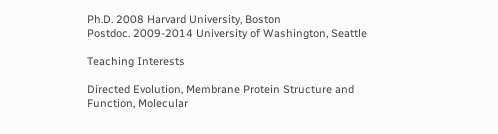Ph.D. 2008 Harvard University, Boston
Postdoc. 2009-2014 University of Washington, Seattle

Teaching Interests

Directed Evolution, Membrane Protein Structure and Function, Molecular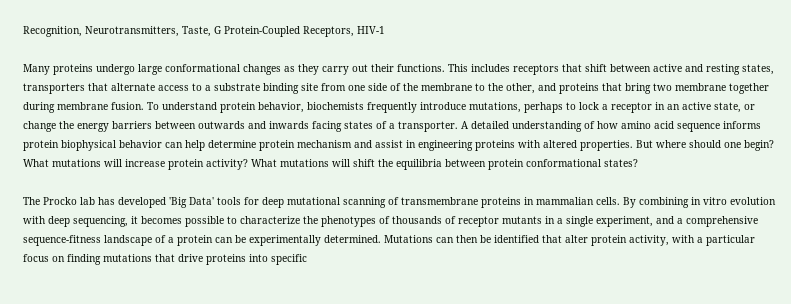Recognition, Neurotransmitters, Taste, G Protein-Coupled Receptors, HIV-1

Many proteins undergo large conformational changes as they carry out their functions. This includes receptors that shift between active and resting states, transporters that alternate access to a substrate binding site from one side of the membrane to the other, and proteins that bring two membrane together during membrane fusion. To understand protein behavior, biochemists frequently introduce mutations, perhaps to lock a receptor in an active state, or change the energy barriers between outwards and inwards facing states of a transporter. A detailed understanding of how amino acid sequence informs protein biophysical behavior can help determine protein mechanism and assist in engineering proteins with altered properties. But where should one begin? What mutations will increase protein activity? What mutations will shift the equilibria between protein conformational states?

The Procko lab has developed 'Big Data' tools for deep mutational scanning of transmembrane proteins in mammalian cells. By combining in vitro evolution with deep sequencing, it becomes possible to characterize the phenotypes of thousands of receptor mutants in a single experiment, and a comprehensive sequence-fitness landscape of a protein can be experimentally determined. Mutations can then be identified that alter protein activity, with a particular focus on finding mutations that drive proteins into specific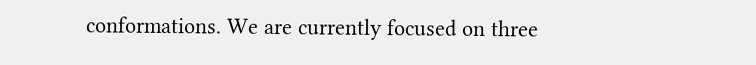conformations. We are currently focused on three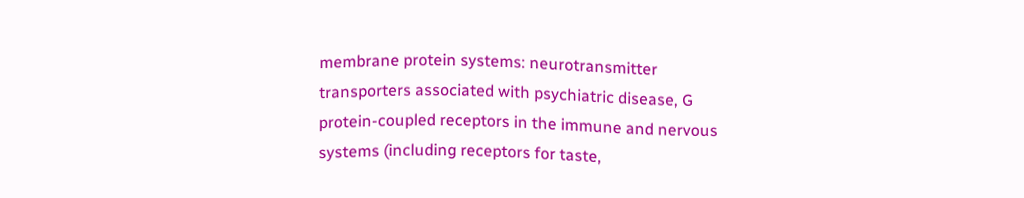membrane protein systems: neurotransmitter transporters associated with psychiatric disease, G protein-coupled receptors in the immune and nervous systems (including receptors for taste,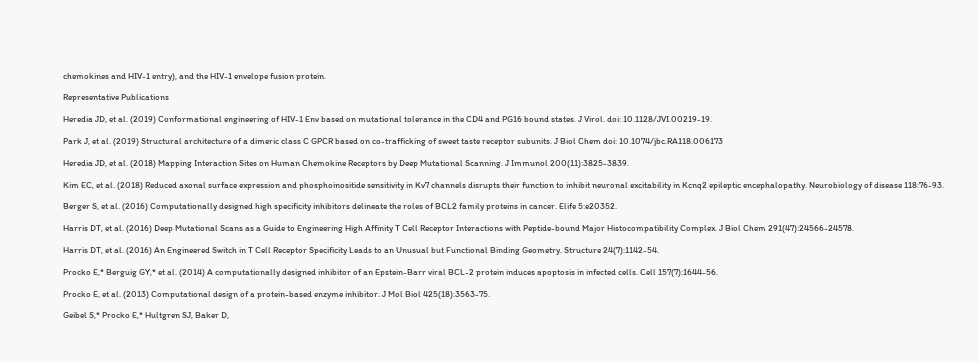chemokines and HIV-1 entry), and the HIV-1 envelope fusion protein.

Representative Publications

Heredia JD, et al. (2019) Conformational engineering of HIV-1 Env based on mutational tolerance in the CD4 and PG16 bound states. J Virol. doi: 10.1128/JVI.00219-19.

Park J, et al. (2019) Structural architecture of a dimeric class C GPCR based on co-trafficking of sweet taste receptor subunits. J Biol Chem doi: 10.1074/jbc.RA118.006173

Heredia JD, et al. (2018) Mapping Interaction Sites on Human Chemokine Receptors by Deep Mutational Scanning. J Immunol 200(11):3825-3839.

Kim EC, et al. (2018) Reduced axonal surface expression and phosphoinositide sensitivity in Kv7 channels disrupts their function to inhibit neuronal excitability in Kcnq2 epileptic encephalopathy. Neurobiology of disease 118:76-93.

Berger S, et al. (2016) Computationally designed high specificity inhibitors delineate the roles of BCL2 family proteins in cancer. Elife 5:e20352.

Harris DT, et al. (2016) Deep Mutational Scans as a Guide to Engineering High Affinity T Cell Receptor Interactions with Peptide-bound Major Histocompatibility Complex. J Biol Chem 291(47):24566-24578.

Harris DT, et al. (2016) An Engineered Switch in T Cell Receptor Specificity Leads to an Unusual but Functional Binding Geometry. Structure 24(7):1142-54.

Procko E,* Berguig GY,* et al. (2014) A computationally designed inhibitor of an Epstein-Barr viral BCL-2 protein induces apoptosis in infected cells. Cell 157(7):1644-56.

Procko E, et al. (2013) Computational design of a protein-based enzyme inhibitor. J Mol Biol 425(18):3563-75.

Geibel S,* Procko E,* Hultgren SJ, Baker D,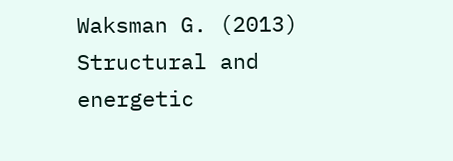Waksman G. (2013) Structural and energetic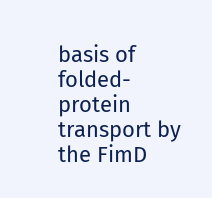basis of folded-protein transport by the FimD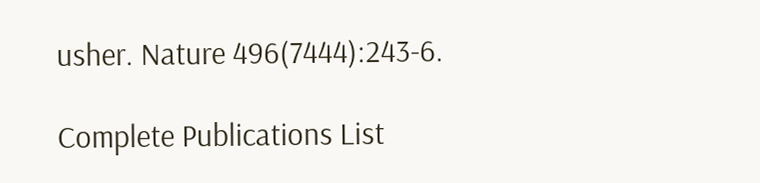usher. Nature 496(7444):243-6.

Complete Publications List